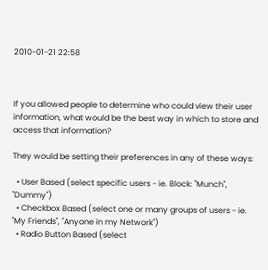2010-01-21 22:58



If you allowed people to determine who could view their user information, what would be the best way in which to store and access that information?

They would be setting their preferences in any of these ways:

  • User Based (select specific users - ie. Block: "Munch", "Dummy")
  • Checkbox Based (select one or many groups of users - ie. "My Friends", "Anyone in my Network")
  • Radio Button Based (select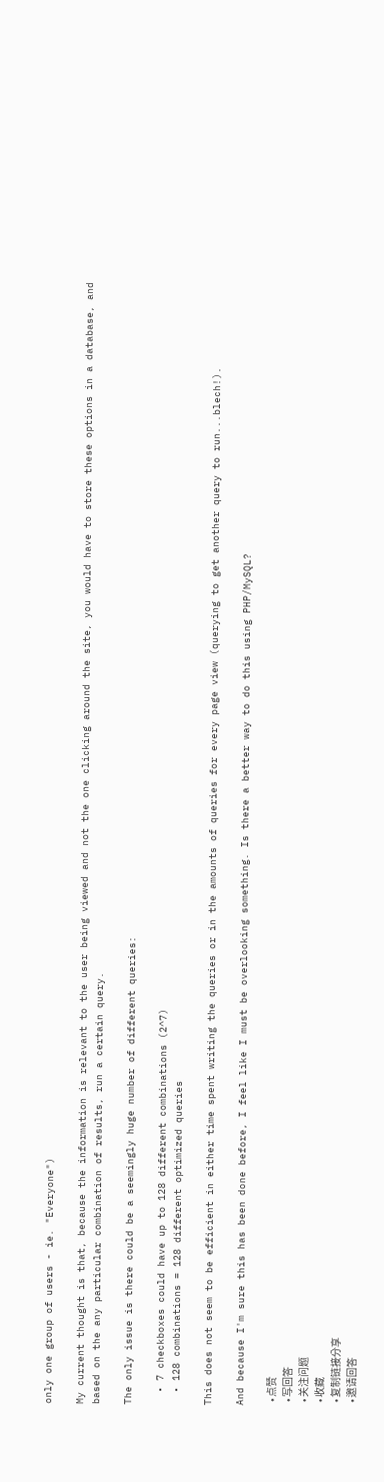only one group of users - ie. "Everyone")

My current thought is that, because the information is relevant to the user being viewed and not the one clicking around the site, you would have to store these options in a database, and based on the any particular combination of results, run a certain query.

The only issue is there could be a seemingly huge number of different queries:

  • 7 checkboxes could have up to 128 different combinations (2^7)
  • 128 combinations = 128 different optimized queries

This does not seem to be efficient in either time spent writing the queries or in the amounts of queries for every page view (querying to get another query to run...blech!).

And because I'm sure this has been done before, I feel like I must be overlooking something. Is there a better way to do this using PHP/MySQL?

  • 点赞
  • 写回答
  • 关注问题
  • 收藏
  • 复制链接分享
  • 邀请回答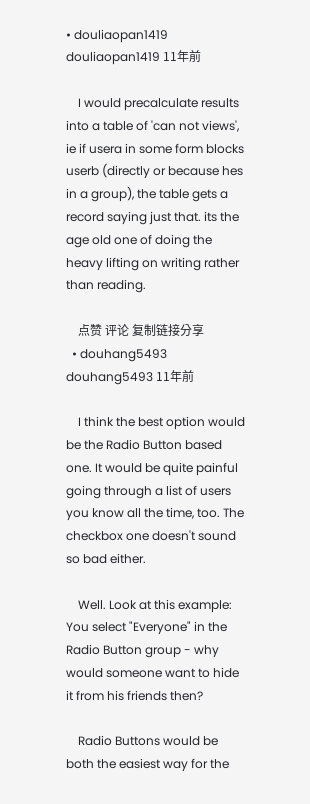• douliaopan1419 douliaopan1419 11年前

    I would precalculate results into a table of 'can not views', ie if usera in some form blocks userb (directly or because hes in a group), the table gets a record saying just that. its the age old one of doing the heavy lifting on writing rather than reading.

    点赞 评论 复制链接分享
  • douhang5493 douhang5493 11年前

    I think the best option would be the Radio Button based one. It would be quite painful going through a list of users you know all the time, too. The checkbox one doesn't sound so bad either.

    Well. Look at this example: You select "Everyone" in the Radio Button group - why would someone want to hide it from his friends then?

    Radio Buttons would be both the easiest way for the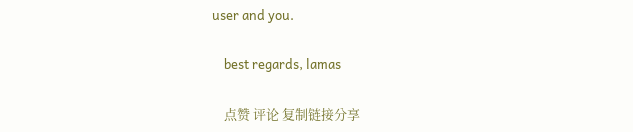user and you.

    best regards, lamas

    点赞 评论 复制链接分享